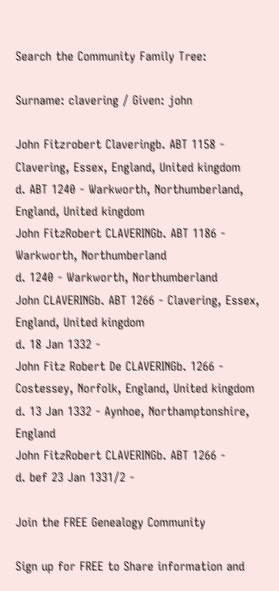Search the Community Family Tree:

Surname: clavering / Given: john

John Fitzrobert Claveringb. ABT 1158 - Clavering, Essex, England, United kingdom
d. ABT 1240 - Warkworth, Northumberland, England, United kingdom
John FitzRobert CLAVERINGb. ABT 1186 - Warkworth, Northumberland
d. 1240 - Warkworth, Northumberland
John CLAVERINGb. ABT 1266 - Clavering, Essex, England, United kingdom
d. 18 Jan 1332 -
John Fitz Robert De CLAVERINGb. 1266 - Costessey, Norfolk, England, United kingdom
d. 13 Jan 1332 - Aynhoe, Northamptonshire, England
John FitzRobert CLAVERINGb. ABT 1266 -
d. bef 23 Jan 1331/2 -

Join the FREE Genealogy Community

Sign up for FREE to Share information and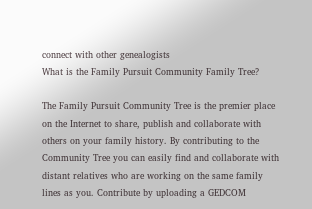connect with other genealogists
What is the Family Pursuit Community Family Tree?

The Family Pursuit Community Tree is the premier place on the Internet to share, publish and collaborate with others on your family history. By contributing to the Community Tree you can easily find and collaborate with distant relatives who are working on the same family lines as you. Contribute by uploading a GEDCOM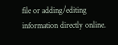file or adding/editing information directly online.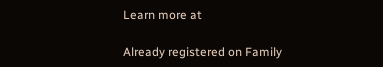Learn more at

Already registered on Family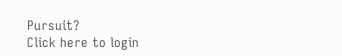Pursuit?
Click here to login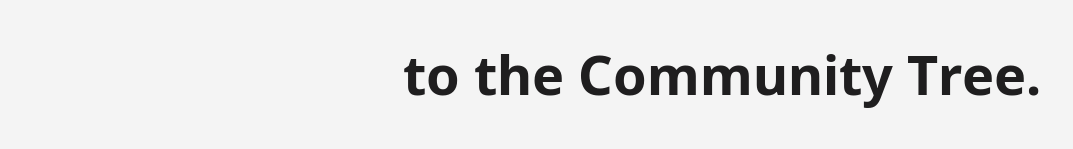to the Community Tree.